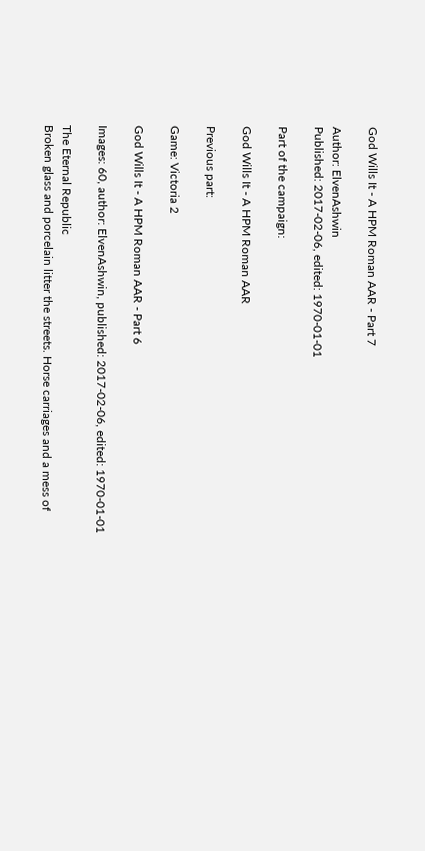God Wills It - A HPM Roman AAR - Part 7

Author: ElvenAshwin
Published: 2017-02-06, edited: 1970-01-01

Part of the campaign:

God Wills It - A HPM Roman AAR

Previous part:

Game: Victoria 2

God Wills It - A HPM Roman AAR - Part 6

Images: 60, author: ElvenAshwin, published: 2017-02-06, edited: 1970-01-01

The Eternal Republic
Broken glass and porcelain litter the streets. Horse carriages and a mess of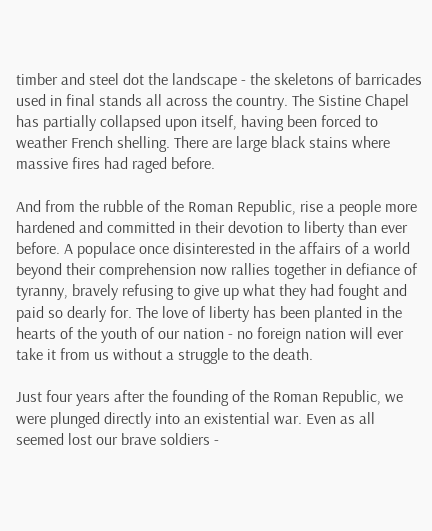timber and steel dot the landscape - the skeletons of barricades used in final stands all across the country. The Sistine Chapel has partially collapsed upon itself, having been forced to weather French shelling. There are large black stains where massive fires had raged before.

And from the rubble of the Roman Republic, rise a people more hardened and committed in their devotion to liberty than ever before. A populace once disinterested in the affairs of a world beyond their comprehension now rallies together in defiance of tyranny, bravely refusing to give up what they had fought and paid so dearly for. The love of liberty has been planted in the hearts of the youth of our nation - no foreign nation will ever take it from us without a struggle to the death.

Just four years after the founding of the Roman Republic, we were plunged directly into an existential war. Even as all seemed lost our brave soldiers -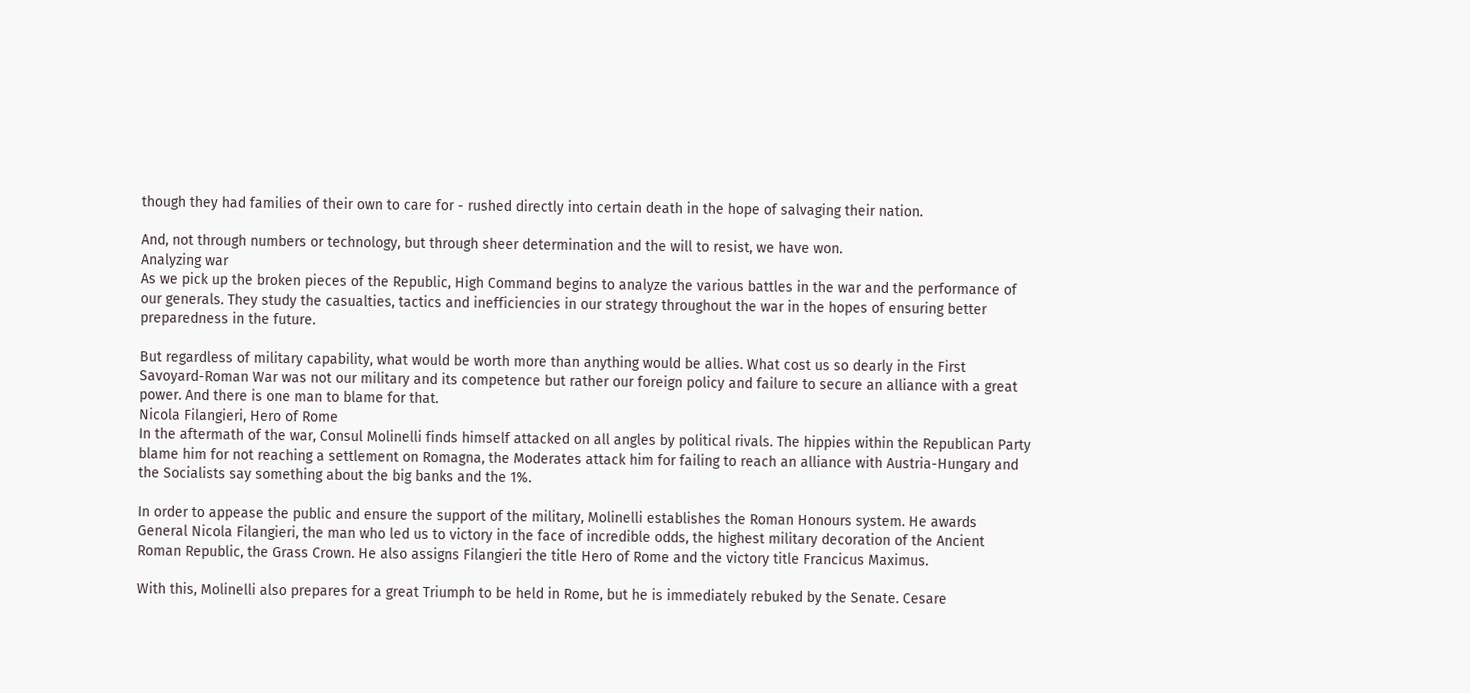though they had families of their own to care for - rushed directly into certain death in the hope of salvaging their nation.

And, not through numbers or technology, but through sheer determination and the will to resist, we have won.
Analyzing war
As we pick up the broken pieces of the Republic, High Command begins to analyze the various battles in the war and the performance of our generals. They study the casualties, tactics and inefficiencies in our strategy throughout the war in the hopes of ensuring better preparedness in the future.

But regardless of military capability, what would be worth more than anything would be allies. What cost us so dearly in the First Savoyard-Roman War was not our military and its competence but rather our foreign policy and failure to secure an alliance with a great power. And there is one man to blame for that.
Nicola Filangieri, Hero of Rome
In the aftermath of the war, Consul Molinelli finds himself attacked on all angles by political rivals. The hippies within the Republican Party blame him for not reaching a settlement on Romagna, the Moderates attack him for failing to reach an alliance with Austria-Hungary and the Socialists say something about the big banks and the 1%.

In order to appease the public and ensure the support of the military, Molinelli establishes the Roman Honours system. He awards General Nicola Filangieri, the man who led us to victory in the face of incredible odds, the highest military decoration of the Ancient Roman Republic, the Grass Crown. He also assigns Filangieri the title Hero of Rome and the victory title Francicus Maximus.

With this, Molinelli also prepares for a great Triumph to be held in Rome, but he is immediately rebuked by the Senate. Cesare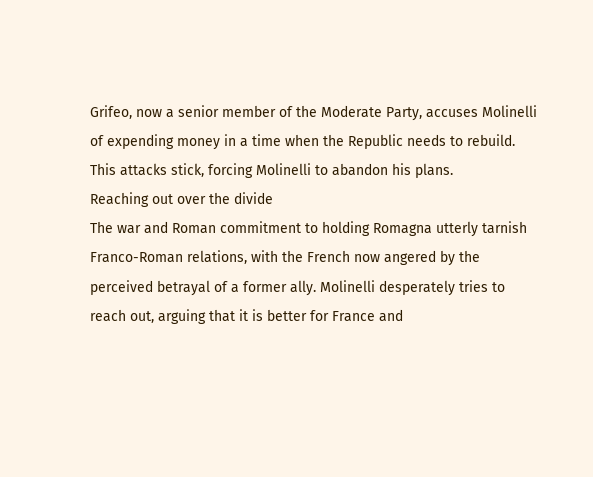Grifeo, now a senior member of the Moderate Party, accuses Molinelli of expending money in a time when the Republic needs to rebuild. This attacks stick, forcing Molinelli to abandon his plans.
Reaching out over the divide
The war and Roman commitment to holding Romagna utterly tarnish Franco-Roman relations, with the French now angered by the perceived betrayal of a former ally. Molinelli desperately tries to reach out, arguing that it is better for France and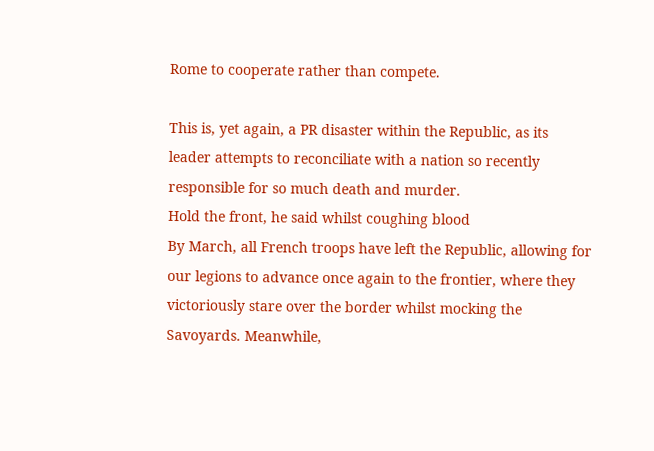Rome to cooperate rather than compete.

This is, yet again, a PR disaster within the Republic, as its leader attempts to reconciliate with a nation so recently responsible for so much death and murder.
Hold the front, he said whilst coughing blood
By March, all French troops have left the Republic, allowing for our legions to advance once again to the frontier, where they victoriously stare over the border whilst mocking the Savoyards. Meanwhile,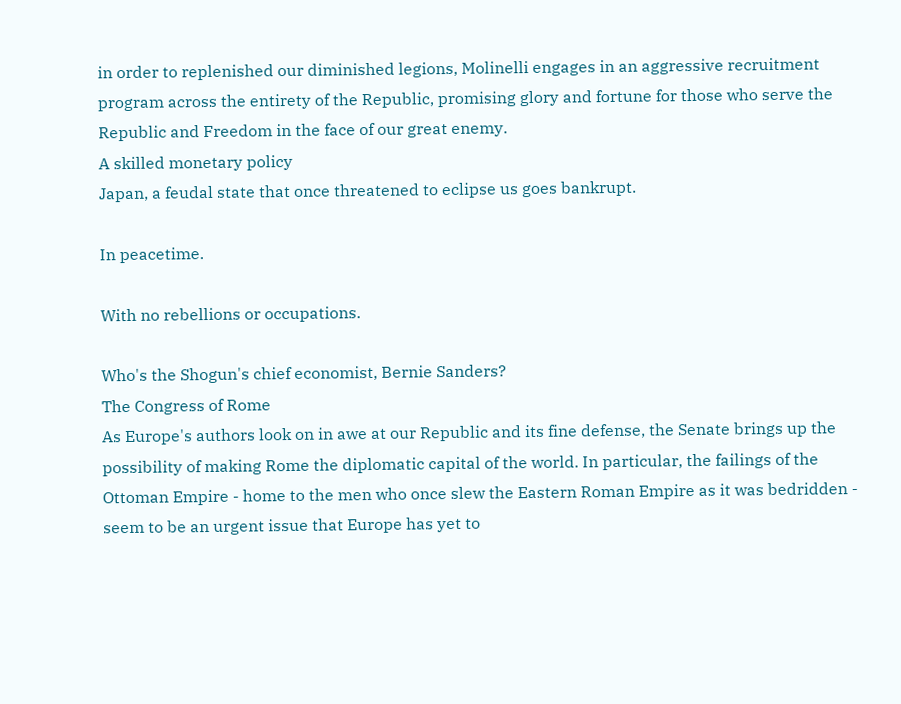in order to replenished our diminished legions, Molinelli engages in an aggressive recruitment program across the entirety of the Republic, promising glory and fortune for those who serve the Republic and Freedom in the face of our great enemy.
A skilled monetary policy
Japan, a feudal state that once threatened to eclipse us goes bankrupt.

In peacetime.

With no rebellions or occupations.

Who's the Shogun's chief economist, Bernie Sanders?
The Congress of Rome
As Europe's authors look on in awe at our Republic and its fine defense, the Senate brings up the possibility of making Rome the diplomatic capital of the world. In particular, the failings of the Ottoman Empire - home to the men who once slew the Eastern Roman Empire as it was bedridden - seem to be an urgent issue that Europe has yet to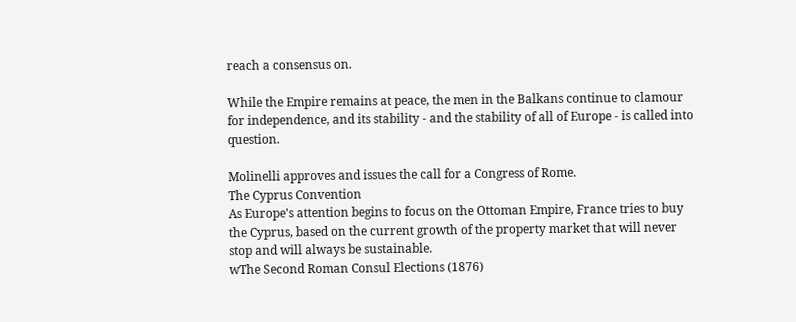reach a consensus on.

While the Empire remains at peace, the men in the Balkans continue to clamour for independence, and its stability - and the stability of all of Europe - is called into question.

Molinelli approves and issues the call for a Congress of Rome.
The Cyprus Convention
As Europe's attention begins to focus on the Ottoman Empire, France tries to buy the Cyprus, based on the current growth of the property market that will never stop and will always be sustainable.
wThe Second Roman Consul Elections (1876)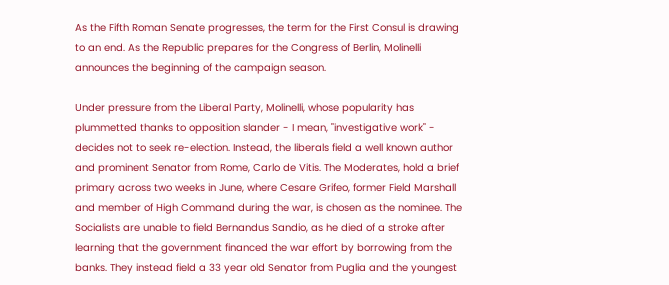As the Fifth Roman Senate progresses, the term for the First Consul is drawing to an end. As the Republic prepares for the Congress of Berlin, Molinelli announces the beginning of the campaign season.

Under pressure from the Liberal Party, Molinelli, whose popularity has plummetted thanks to opposition slander - I mean, "investigative work" - decides not to seek re-election. Instead, the liberals field a well known author and prominent Senator from Rome, Carlo de Vitis. The Moderates, hold a brief primary across two weeks in June, where Cesare Grifeo, former Field Marshall and member of High Command during the war, is chosen as the nominee. The Socialists are unable to field Bernandus Sandio, as he died of a stroke after learning that the government financed the war effort by borrowing from the banks. They instead field a 33 year old Senator from Puglia and the youngest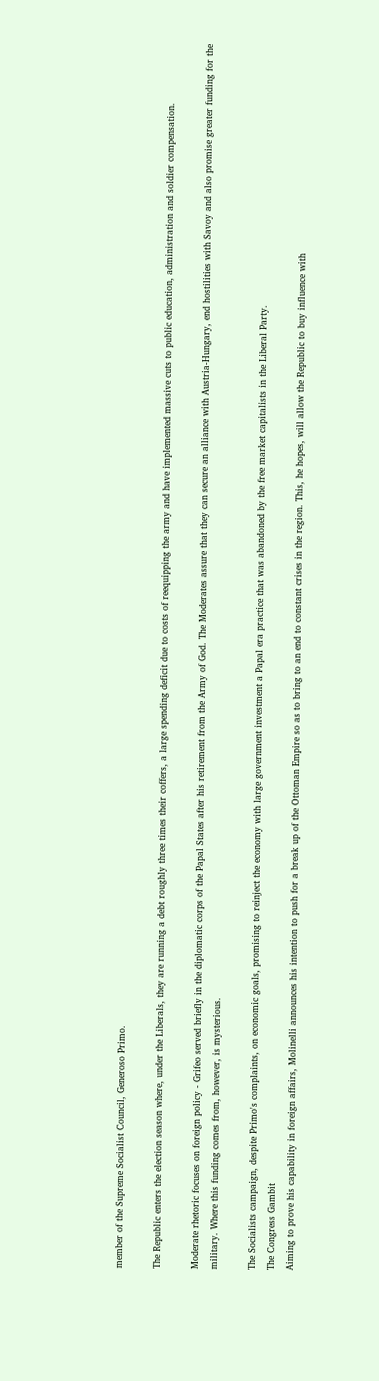member of the Supreme Socialist Council, Generoso Primo.

The Republic enters the election season where, under the Liberals, they are running a debt roughly three times their coffers, a large spending deficit due to costs of reequipping the army and have implemented massive cuts to public education, administration and soldier compensation.

Moderate rhetoric focuses on foreign policy - Grifeo served briefly in the diplomatic corps of the Papal States after his retirement from the Army of God. The Moderates assure that they can secure an alliance with Austria-Hungary, end hostilities with Savoy and also promise greater funding for the military. Where this funding comes from, however, is mysterious.

The Socialists campaign, despite Primo's complaints, on economic goals, promising to reinject the economy with large government investment a Papal era practice that was abandoned by the free market capitalists in the Liberal Party.
The Congress Gambit
Aiming to prove his capability in foreign affairs, Molinelli announces his intention to push for a break up of the Ottoman Empire so as to bring to an end to constant crises in the region. This, he hopes, will allow the Republic to buy influence with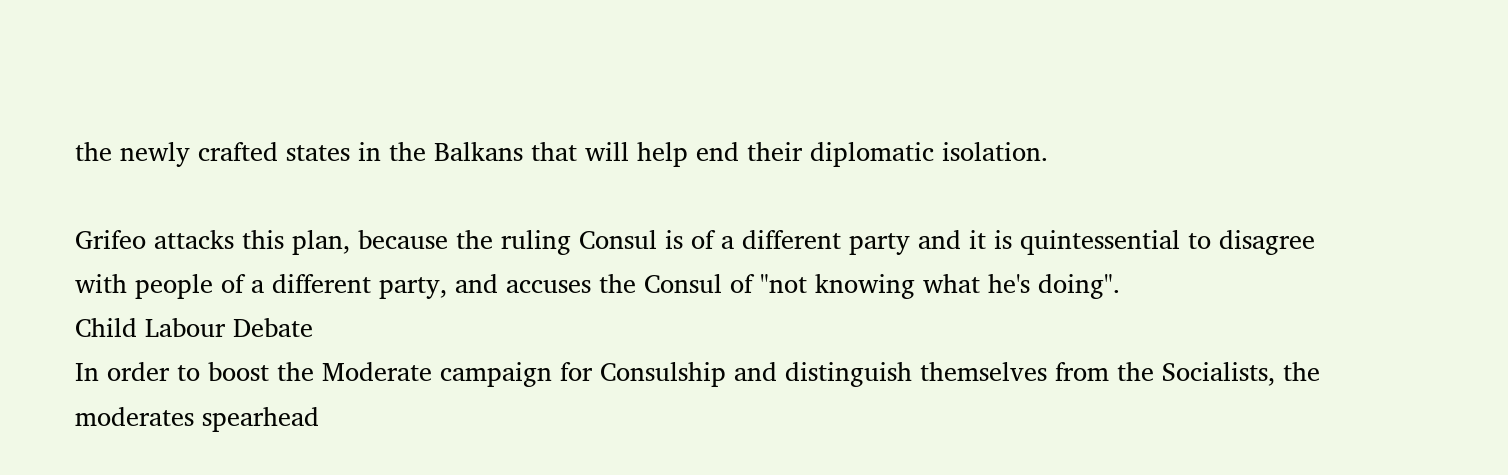the newly crafted states in the Balkans that will help end their diplomatic isolation.

Grifeo attacks this plan, because the ruling Consul is of a different party and it is quintessential to disagree with people of a different party, and accuses the Consul of "not knowing what he's doing".
Child Labour Debate
In order to boost the Moderate campaign for Consulship and distinguish themselves from the Socialists, the moderates spearhead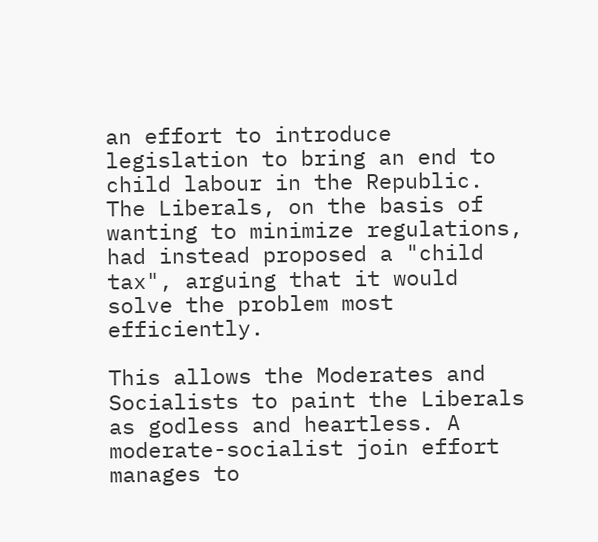an effort to introduce legislation to bring an end to child labour in the Republic. The Liberals, on the basis of wanting to minimize regulations, had instead proposed a "child tax", arguing that it would solve the problem most efficiently.

This allows the Moderates and Socialists to paint the Liberals as godless and heartless. A moderate-socialist join effort manages to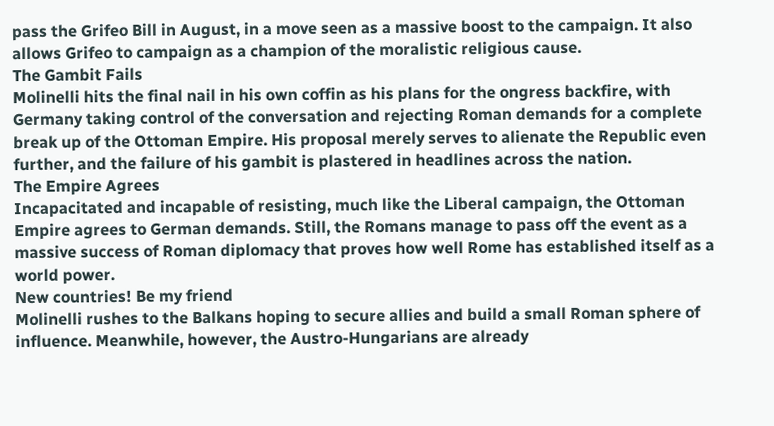pass the Grifeo Bill in August, in a move seen as a massive boost to the campaign. It also allows Grifeo to campaign as a champion of the moralistic religious cause.
The Gambit Fails
Molinelli hits the final nail in his own coffin as his plans for the ongress backfire, with Germany taking control of the conversation and rejecting Roman demands for a complete break up of the Ottoman Empire. His proposal merely serves to alienate the Republic even further, and the failure of his gambit is plastered in headlines across the nation.
The Empire Agrees
Incapacitated and incapable of resisting, much like the Liberal campaign, the Ottoman Empire agrees to German demands. Still, the Romans manage to pass off the event as a massive success of Roman diplomacy that proves how well Rome has established itself as a world power.
New countries! Be my friend
Molinelli rushes to the Balkans hoping to secure allies and build a small Roman sphere of influence. Meanwhile, however, the Austro-Hungarians are already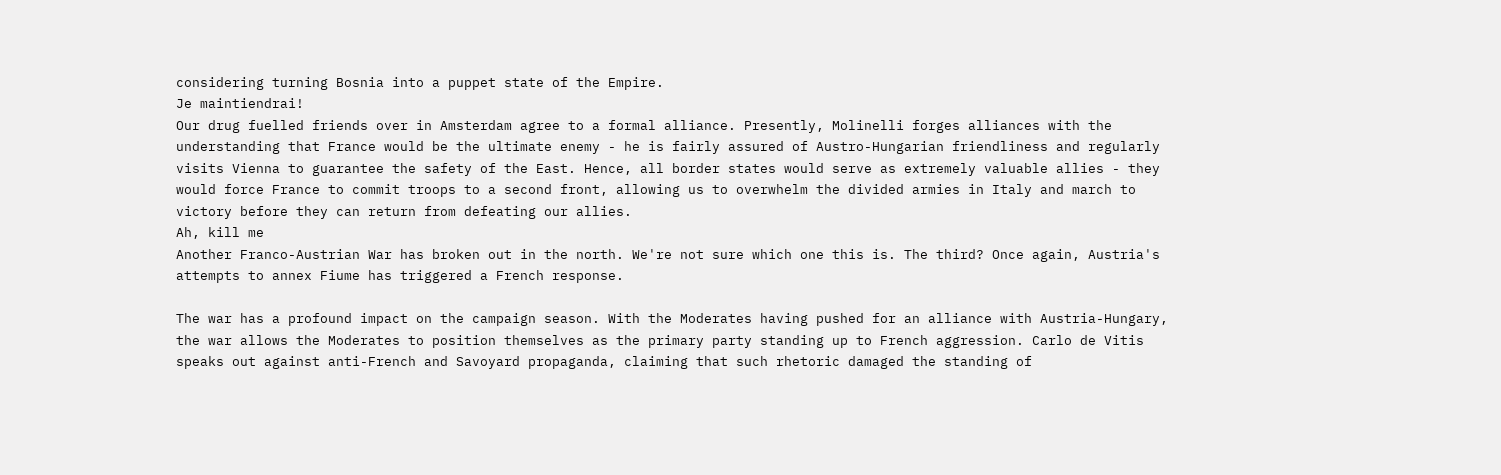considering turning Bosnia into a puppet state of the Empire.
Je maintiendrai!
Our drug fuelled friends over in Amsterdam agree to a formal alliance. Presently, Molinelli forges alliances with the understanding that France would be the ultimate enemy - he is fairly assured of Austro-Hungarian friendliness and regularly visits Vienna to guarantee the safety of the East. Hence, all border states would serve as extremely valuable allies - they would force France to commit troops to a second front, allowing us to overwhelm the divided armies in Italy and march to victory before they can return from defeating our allies.
Ah, kill me
Another Franco-Austrian War has broken out in the north. We're not sure which one this is. The third? Once again, Austria's attempts to annex Fiume has triggered a French response.

The war has a profound impact on the campaign season. With the Moderates having pushed for an alliance with Austria-Hungary, the war allows the Moderates to position themselves as the primary party standing up to French aggression. Carlo de Vitis speaks out against anti-French and Savoyard propaganda, claiming that such rhetoric damaged the standing of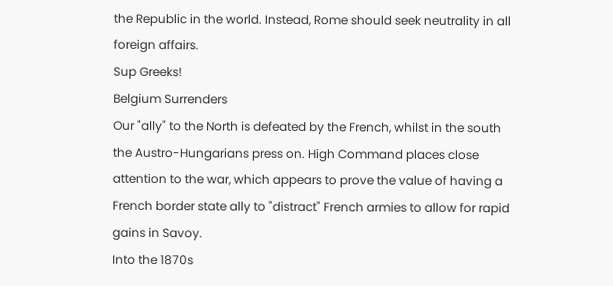the Republic in the world. Instead, Rome should seek neutrality in all foreign affairs.
Sup Greeks!
Belgium Surrenders
Our "ally" to the North is defeated by the French, whilst in the south the Austro-Hungarians press on. High Command places close attention to the war, which appears to prove the value of having a French border state ally to "distract" French armies to allow for rapid gains in Savoy.
Into the 1870s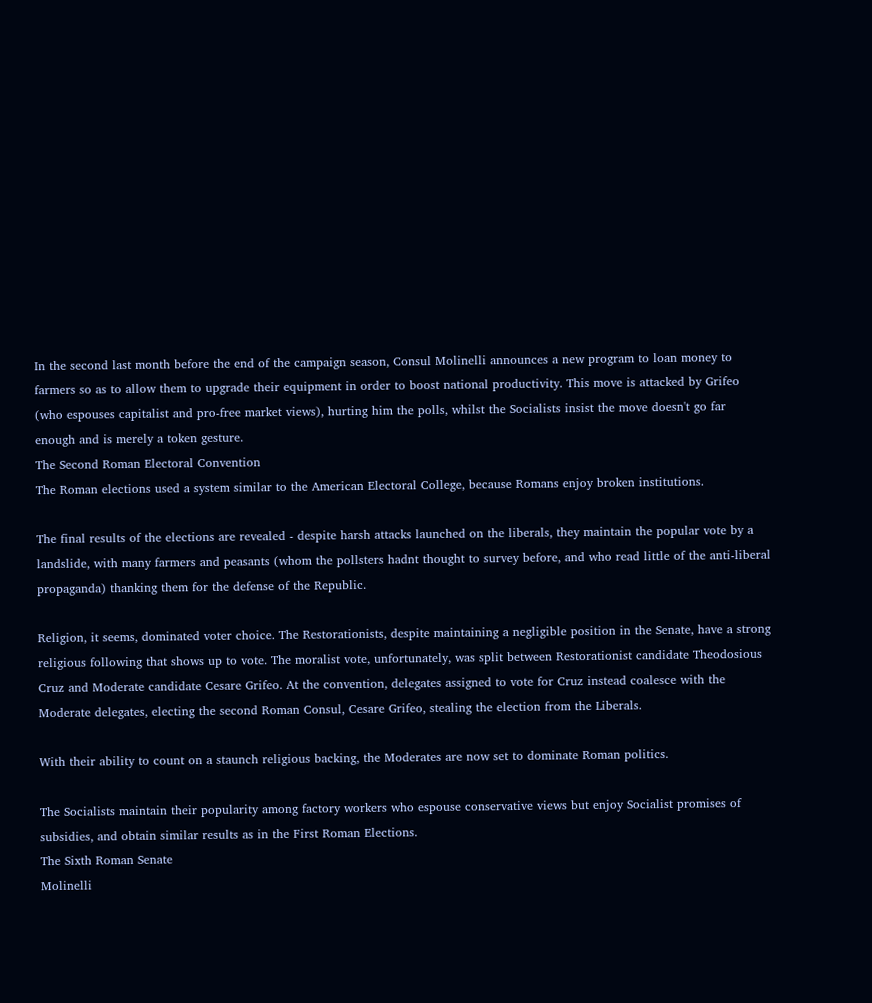In the second last month before the end of the campaign season, Consul Molinelli announces a new program to loan money to farmers so as to allow them to upgrade their equipment in order to boost national productivity. This move is attacked by Grifeo (who espouses capitalist and pro-free market views), hurting him the polls, whilst the Socialists insist the move doesn't go far enough and is merely a token gesture.
The Second Roman Electoral Convention
The Roman elections used a system similar to the American Electoral College, because Romans enjoy broken institutions.

The final results of the elections are revealed - despite harsh attacks launched on the liberals, they maintain the popular vote by a landslide, with many farmers and peasants (whom the pollsters hadnt thought to survey before, and who read little of the anti-liberal propaganda) thanking them for the defense of the Republic.

Religion, it seems, dominated voter choice. The Restorationists, despite maintaining a negligible position in the Senate, have a strong religious following that shows up to vote. The moralist vote, unfortunately, was split between Restorationist candidate Theodosious Cruz and Moderate candidate Cesare Grifeo. At the convention, delegates assigned to vote for Cruz instead coalesce with the Moderate delegates, electing the second Roman Consul, Cesare Grifeo, stealing the election from the Liberals.

With their ability to count on a staunch religious backing, the Moderates are now set to dominate Roman politics.

The Socialists maintain their popularity among factory workers who espouse conservative views but enjoy Socialist promises of subsidies, and obtain similar results as in the First Roman Elections.
The Sixth Roman Senate
Molinelli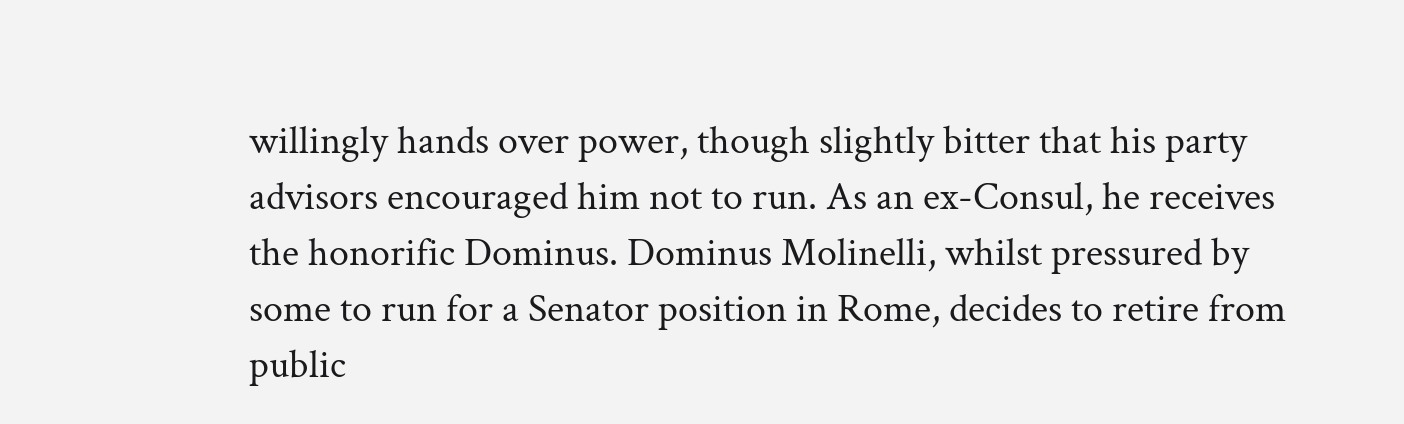willingly hands over power, though slightly bitter that his party advisors encouraged him not to run. As an ex-Consul, he receives the honorific Dominus. Dominus Molinelli, whilst pressured by some to run for a Senator position in Rome, decides to retire from public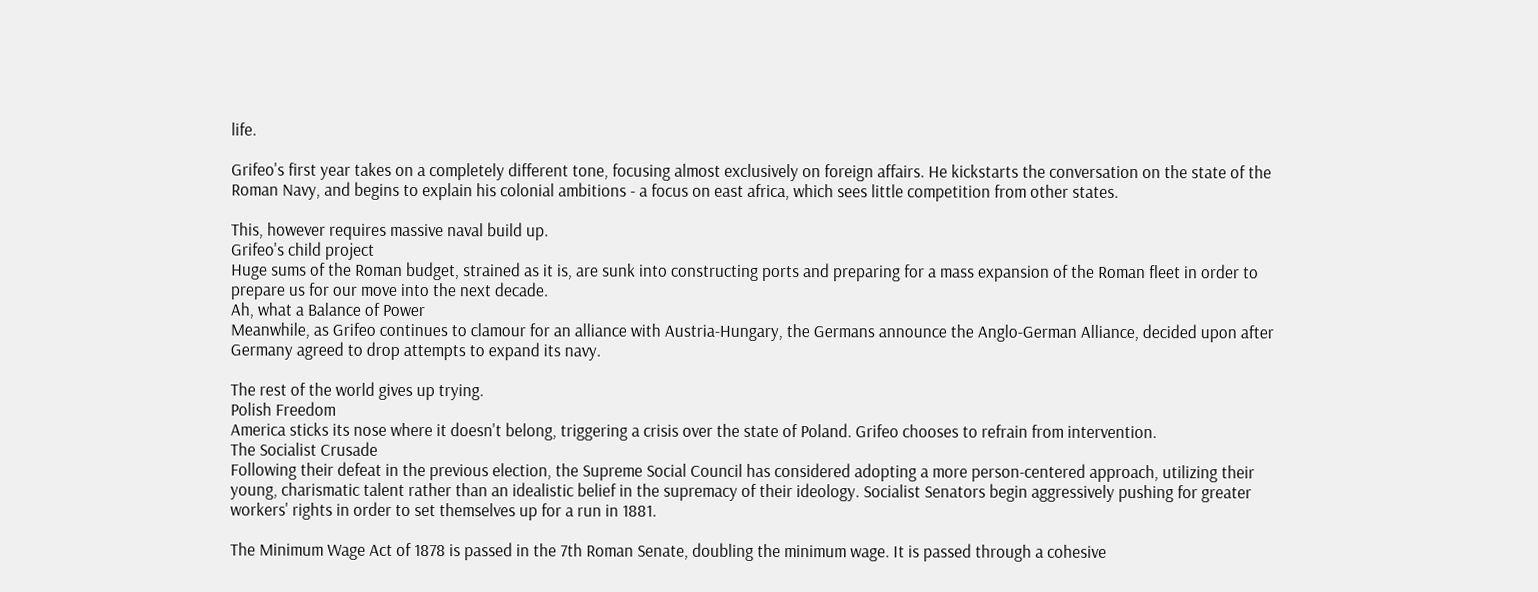life.

Grifeo's first year takes on a completely different tone, focusing almost exclusively on foreign affairs. He kickstarts the conversation on the state of the Roman Navy, and begins to explain his colonial ambitions - a focus on east africa, which sees little competition from other states.

This, however requires massive naval build up.
Grifeo's child project
Huge sums of the Roman budget, strained as it is, are sunk into constructing ports and preparing for a mass expansion of the Roman fleet in order to prepare us for our move into the next decade.
Ah, what a Balance of Power
Meanwhile, as Grifeo continues to clamour for an alliance with Austria-Hungary, the Germans announce the Anglo-German Alliance, decided upon after Germany agreed to drop attempts to expand its navy.

The rest of the world gives up trying.
Polish Freedom
America sticks its nose where it doesn't belong, triggering a crisis over the state of Poland. Grifeo chooses to refrain from intervention.
The Socialist Crusade
Following their defeat in the previous election, the Supreme Social Council has considered adopting a more person-centered approach, utilizing their young, charismatic talent rather than an idealistic belief in the supremacy of their ideology. Socialist Senators begin aggressively pushing for greater workers' rights in order to set themselves up for a run in 1881.

The Minimum Wage Act of 1878 is passed in the 7th Roman Senate, doubling the minimum wage. It is passed through a cohesive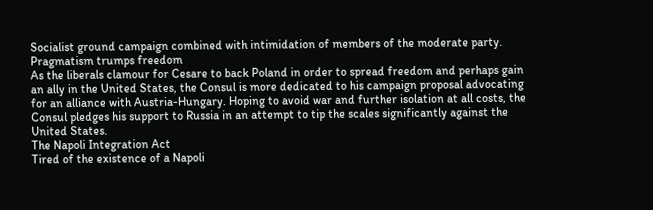Socialist ground campaign combined with intimidation of members of the moderate party.
Pragmatism trumps freedom
As the liberals clamour for Cesare to back Poland in order to spread freedom and perhaps gain an ally in the United States, the Consul is more dedicated to his campaign proposal advocating for an alliance with Austria-Hungary. Hoping to avoid war and further isolation at all costs, the Consul pledges his support to Russia in an attempt to tip the scales significantly against the United States.
The Napoli Integration Act
Tired of the existence of a Napoli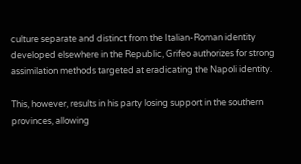culture separate and distinct from the Italian-Roman identity developed elsewhere in the Republic, Grifeo authorizes for strong assimilation methods targeted at eradicating the Napoli identity.

This, however, results in his party losing support in the southern provinces, allowing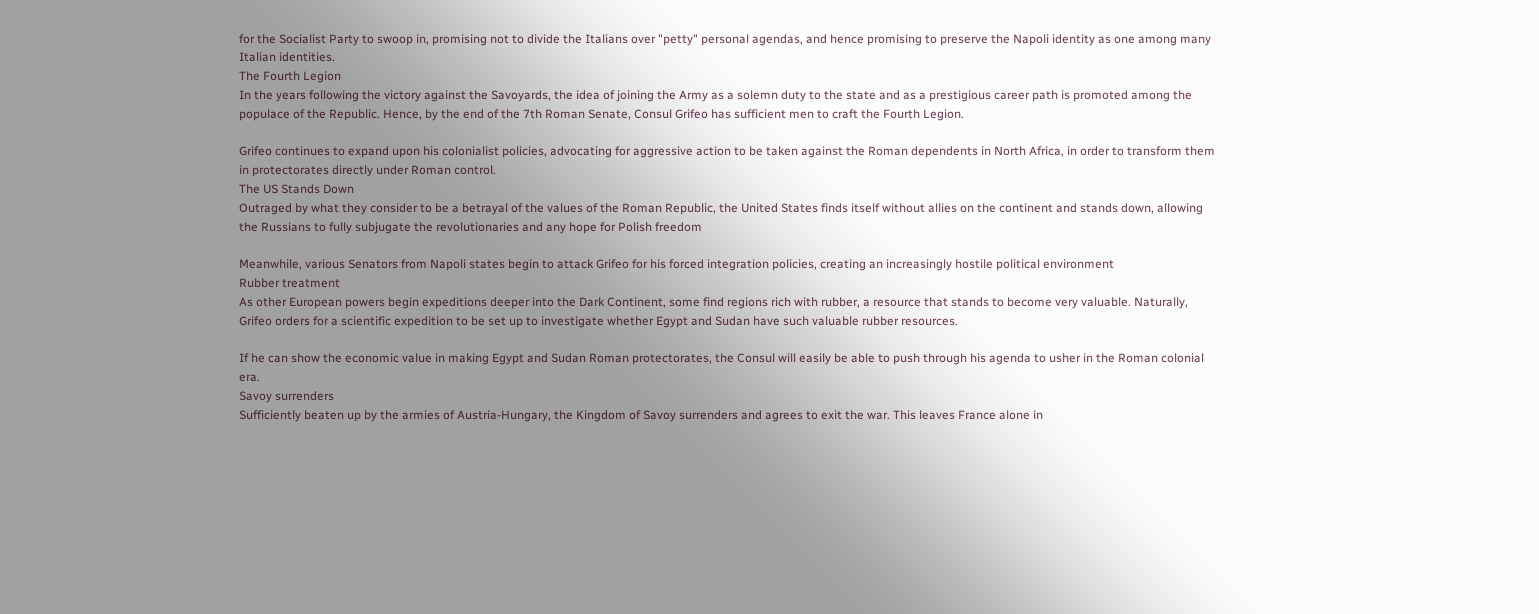for the Socialist Party to swoop in, promising not to divide the Italians over "petty" personal agendas, and hence promising to preserve the Napoli identity as one among many Italian identities.
The Fourth Legion
In the years following the victory against the Savoyards, the idea of joining the Army as a solemn duty to the state and as a prestigious career path is promoted among the populace of the Republic. Hence, by the end of the 7th Roman Senate, Consul Grifeo has sufficient men to craft the Fourth Legion.

Grifeo continues to expand upon his colonialist policies, advocating for aggressive action to be taken against the Roman dependents in North Africa, in order to transform them in protectorates directly under Roman control.
The US Stands Down
Outraged by what they consider to be a betrayal of the values of the Roman Republic, the United States finds itself without allies on the continent and stands down, allowing the Russians to fully subjugate the revolutionaries and any hope for Polish freedom

Meanwhile, various Senators from Napoli states begin to attack Grifeo for his forced integration policies, creating an increasingly hostile political environment
Rubber treatment
As other European powers begin expeditions deeper into the Dark Continent, some find regions rich with rubber, a resource that stands to become very valuable. Naturally, Grifeo orders for a scientific expedition to be set up to investigate whether Egypt and Sudan have such valuable rubber resources.

If he can show the economic value in making Egypt and Sudan Roman protectorates, the Consul will easily be able to push through his agenda to usher in the Roman colonial era.
Savoy surrenders
Sufficiently beaten up by the armies of Austria-Hungary, the Kingdom of Savoy surrenders and agrees to exit the war. This leaves France alone in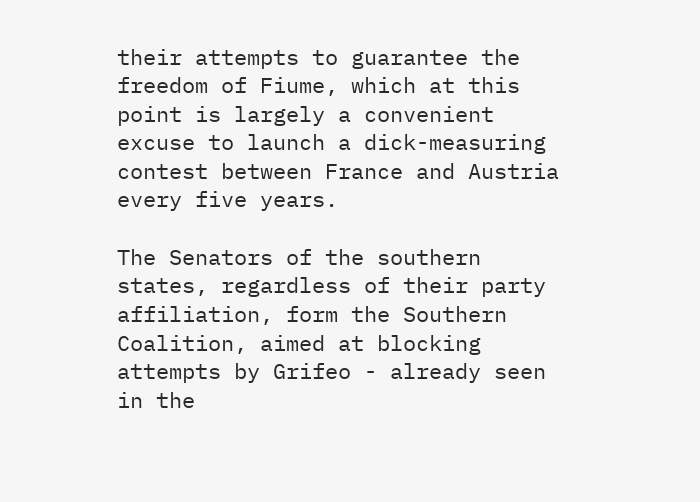their attempts to guarantee the freedom of Fiume, which at this point is largely a convenient excuse to launch a dick-measuring contest between France and Austria every five years.

The Senators of the southern states, regardless of their party affiliation, form the Southern Coalition, aimed at blocking attempts by Grifeo - already seen in the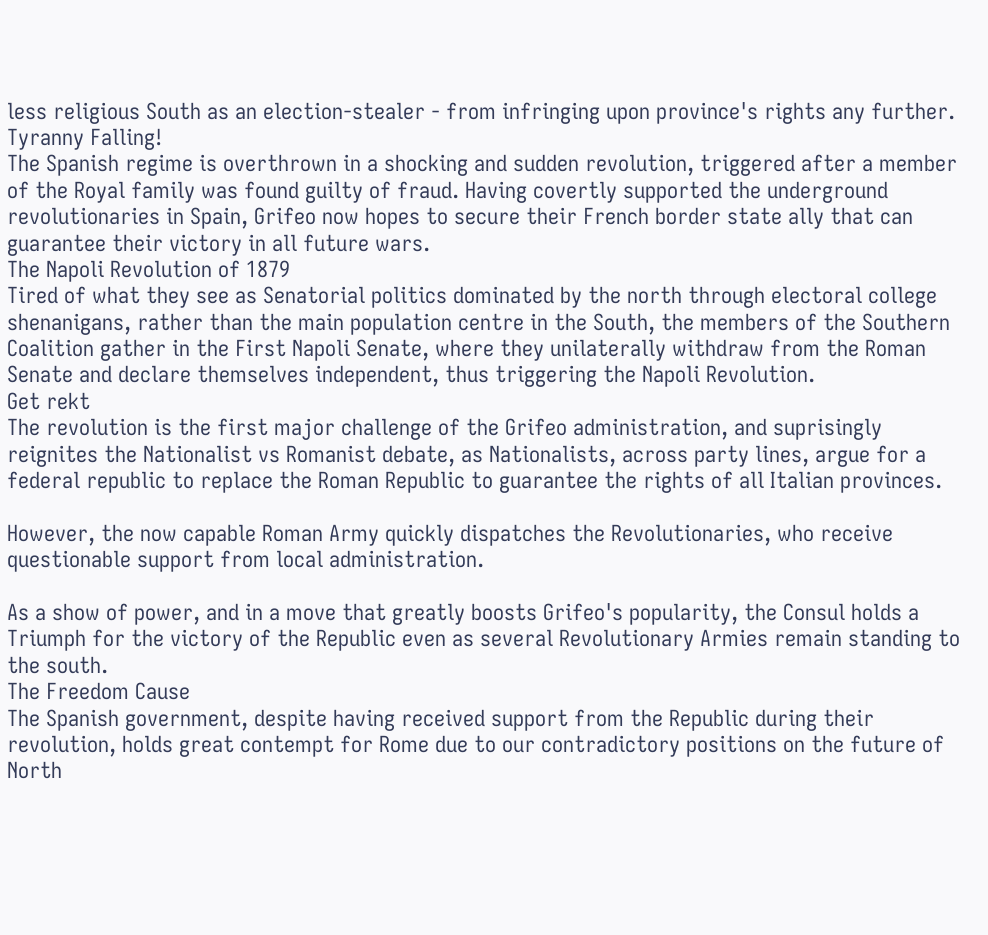less religious South as an election-stealer - from infringing upon province's rights any further.
Tyranny Falling!
The Spanish regime is overthrown in a shocking and sudden revolution, triggered after a member of the Royal family was found guilty of fraud. Having covertly supported the underground revolutionaries in Spain, Grifeo now hopes to secure their French border state ally that can guarantee their victory in all future wars.
The Napoli Revolution of 1879
Tired of what they see as Senatorial politics dominated by the north through electoral college shenanigans, rather than the main population centre in the South, the members of the Southern Coalition gather in the First Napoli Senate, where they unilaterally withdraw from the Roman Senate and declare themselves independent, thus triggering the Napoli Revolution.
Get rekt
The revolution is the first major challenge of the Grifeo administration, and suprisingly reignites the Nationalist vs Romanist debate, as Nationalists, across party lines, argue for a federal republic to replace the Roman Republic to guarantee the rights of all Italian provinces.

However, the now capable Roman Army quickly dispatches the Revolutionaries, who receive questionable support from local administration.

As a show of power, and in a move that greatly boosts Grifeo's popularity, the Consul holds a Triumph for the victory of the Republic even as several Revolutionary Armies remain standing to the south.
The Freedom Cause
The Spanish government, despite having received support from the Republic during their revolution, holds great contempt for Rome due to our contradictory positions on the future of North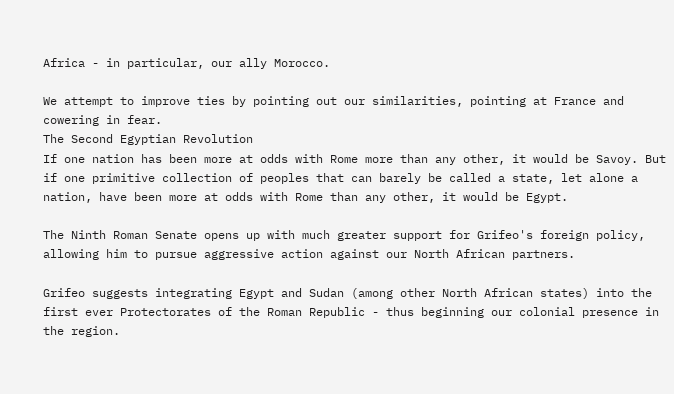Africa - in particular, our ally Morocco.

We attempt to improve ties by pointing out our similarities, pointing at France and cowering in fear.
The Second Egyptian Revolution
If one nation has been more at odds with Rome more than any other, it would be Savoy. But if one primitive collection of peoples that can barely be called a state, let alone a nation, have been more at odds with Rome than any other, it would be Egypt.

The Ninth Roman Senate opens up with much greater support for Grifeo's foreign policy, allowing him to pursue aggressive action against our North African partners.

Grifeo suggests integrating Egypt and Sudan (among other North African states) into the first ever Protectorates of the Roman Republic - thus beginning our colonial presence in the region.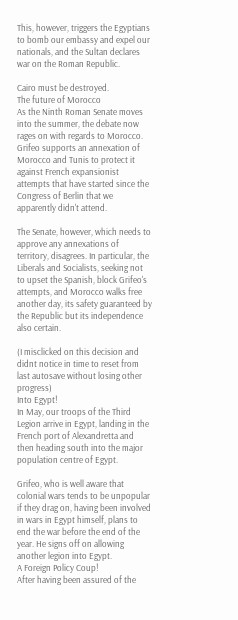This, however, triggers the Egyptians to bomb our embassy and expel our nationals, and the Sultan declares war on the Roman Republic.

Cairo must be destroyed.
The future of Morocco
As the Ninth Roman Senate moves into the summer, the debate now rages on with regards to Morocco. Grifeo supports an annexation of Morocco and Tunis to protect it against French expansionist attempts that have started since the Congress of Berlin that we apparently didn't attend.

The Senate, however, which needs to approve any annexations of territory, disagrees. In particular, the Liberals and Socialists, seeking not to upset the Spanish, block Grifeo's attempts, and Morocco walks free another day, its safety guaranteed by the Republic but its independence also certain.

(I misclicked on this decision and didnt notice in time to reset from last autosave without losing other progress)
Into Egypt!
In May, our troops of the Third Legion arrive in Egypt, landing in the French port of Alexandretta and then heading south into the major population centre of Egypt.

Grifeo, who is well aware that colonial wars tends to be unpopular if they drag on, having been involved in wars in Egypt himself, plans to end the war before the end of the year. He signs off on allowing another legion into Egypt.
A Foreign Policy Coup!
After having been assured of the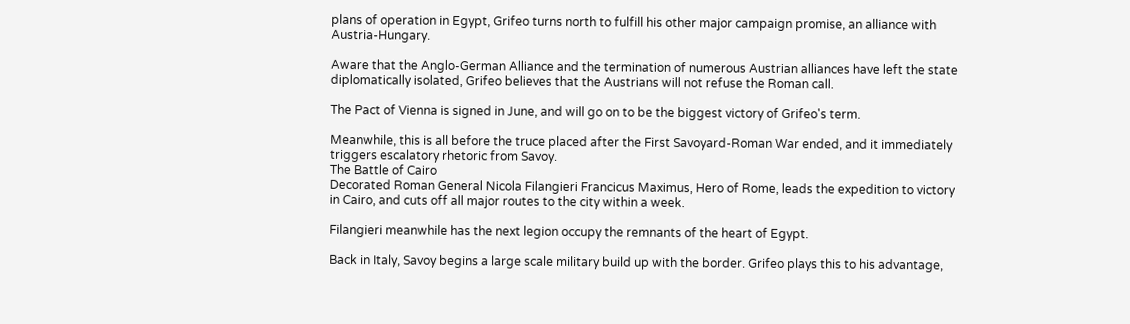plans of operation in Egypt, Grifeo turns north to fulfill his other major campaign promise, an alliance with Austria-Hungary.

Aware that the Anglo-German Alliance and the termination of numerous Austrian alliances have left the state diplomatically isolated, Grifeo believes that the Austrians will not refuse the Roman call.

The Pact of Vienna is signed in June, and will go on to be the biggest victory of Grifeo's term.

Meanwhile, this is all before the truce placed after the First Savoyard-Roman War ended, and it immediately triggers escalatory rhetoric from Savoy.
The Battle of Cairo
Decorated Roman General Nicola Filangieri Francicus Maximus, Hero of Rome, leads the expedition to victory in Cairo, and cuts off all major routes to the city within a week.

Filangieri meanwhile has the next legion occupy the remnants of the heart of Egypt.

Back in Italy, Savoy begins a large scale military build up with the border. Grifeo plays this to his advantage,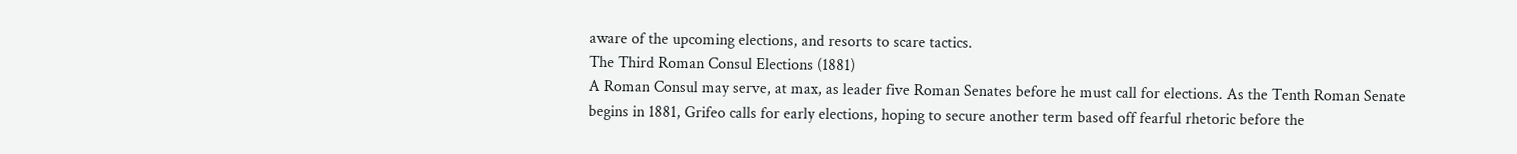aware of the upcoming elections, and resorts to scare tactics.
The Third Roman Consul Elections (1881)
A Roman Consul may serve, at max, as leader five Roman Senates before he must call for elections. As the Tenth Roman Senate begins in 1881, Grifeo calls for early elections, hoping to secure another term based off fearful rhetoric before the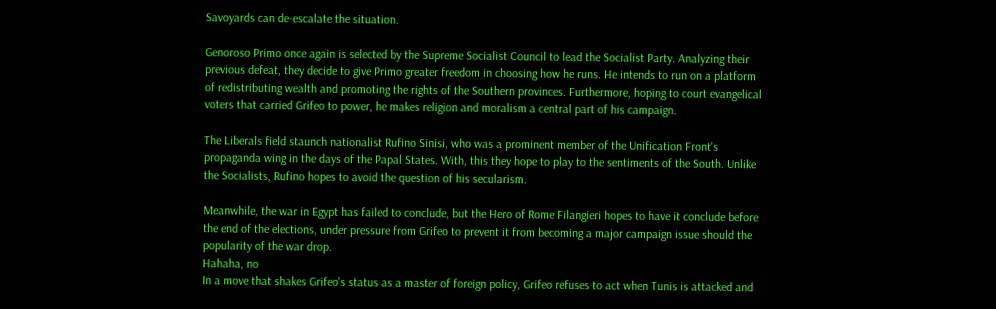Savoyards can de-escalate the situation.

Genoroso Primo once again is selected by the Supreme Socialist Council to lead the Socialist Party. Analyzing their previous defeat, they decide to give Primo greater freedom in choosing how he runs. He intends to run on a platform of redistributing wealth and promoting the rights of the Southern provinces. Furthermore, hoping to court evangelical voters that carried Grifeo to power, he makes religion and moralism a central part of his campaign.

The Liberals field staunch nationalist Rufino Sinisi, who was a prominent member of the Unification Front's propaganda wing in the days of the Papal States. With, this they hope to play to the sentiments of the South. Unlike the Socialists, Rufino hopes to avoid the question of his secularism.

Meanwhile, the war in Egypt has failed to conclude, but the Hero of Rome Filangieri hopes to have it conclude before the end of the elections, under pressure from Grifeo to prevent it from becoming a major campaign issue should the popularity of the war drop.
Hahaha, no
In a move that shakes Grifeo's status as a master of foreign policy, Grifeo refuses to act when Tunis is attacked and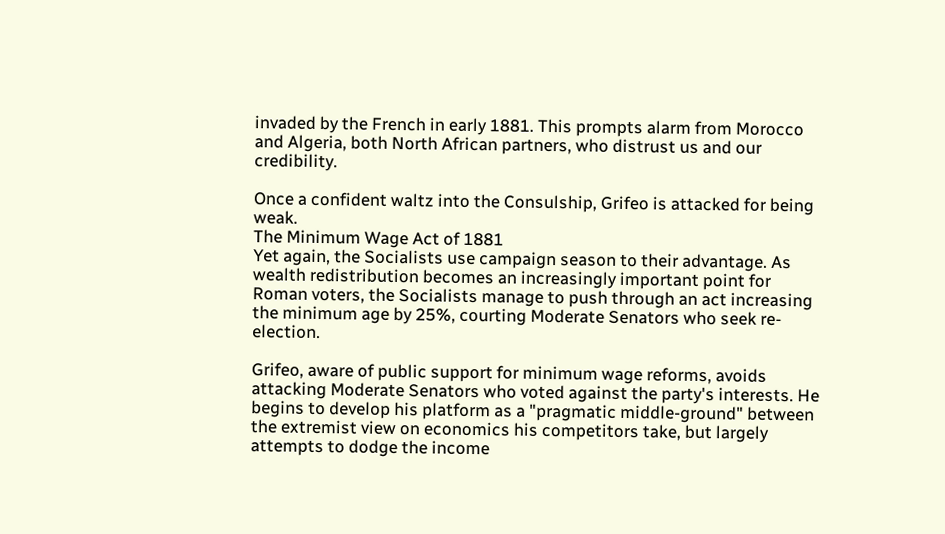invaded by the French in early 1881. This prompts alarm from Morocco and Algeria, both North African partners, who distrust us and our credibility.

Once a confident waltz into the Consulship, Grifeo is attacked for being weak.
The Minimum Wage Act of 1881
Yet again, the Socialists use campaign season to their advantage. As wealth redistribution becomes an increasingly important point for Roman voters, the Socialists manage to push through an act increasing the minimum age by 25%, courting Moderate Senators who seek re-election.

Grifeo, aware of public support for minimum wage reforms, avoids attacking Moderate Senators who voted against the party's interests. He begins to develop his platform as a "pragmatic middle-ground" between the extremist view on economics his competitors take, but largely attempts to dodge the income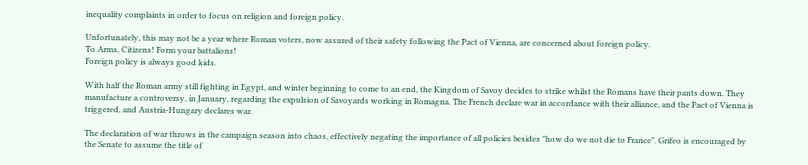inequality complaints in order to focus on religion and foreign policy.

Unfortunately, this may not be a year where Roman voters, now assured of their safety following the Pact of Vienna, are concerned about foreign policy.
To Arms, Citizens! Form your battalions!
Foreign policy is always good kids.

With half the Roman army still fighting in Egypt, and winter beginning to come to an end, the Kingdom of Savoy decides to strike whilst the Romans have their pants down. They manufacture a controversy, in January, regarding the expulsion of Savoyards working in Romagna. The French declare war in accordance with their alliance, and the Pact of Vienna is triggered, and Austria-Hungary declares war.

The declaration of war throws in the campaign season into chaos, effectively negating the importance of all policies besides "how do we not die to France". Grifeo is encouraged by the Senate to assume the title of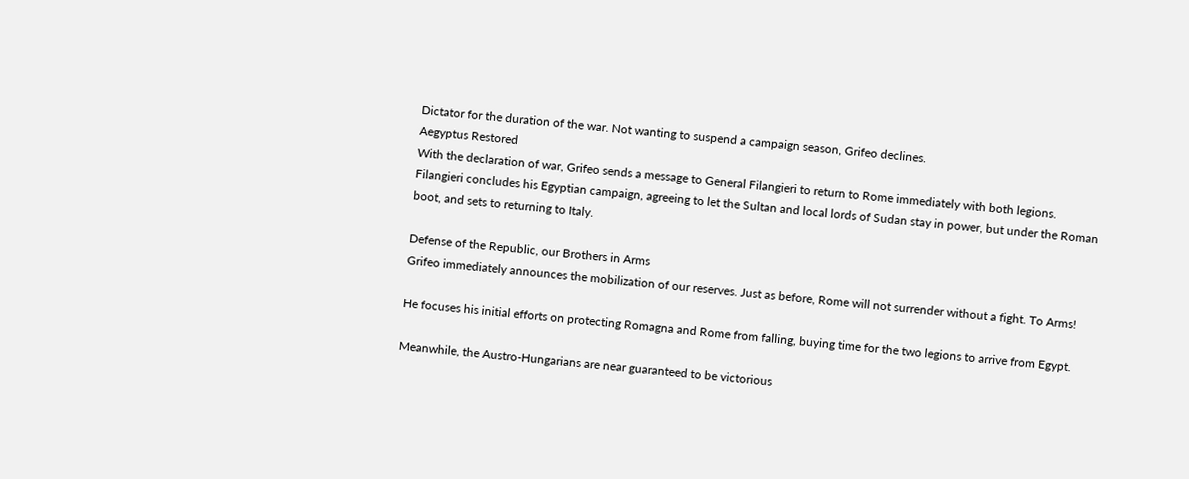Dictator for the duration of the war. Not wanting to suspend a campaign season, Grifeo declines.
Aegyptus Restored
With the declaration of war, Grifeo sends a message to General Filangieri to return to Rome immediately with both legions. Filangieri concludes his Egyptian campaign, agreeing to let the Sultan and local lords of Sudan stay in power, but under the Roman boot, and sets to returning to Italy.

Defense of the Republic, our Brothers in Arms
Grifeo immediately announces the mobilization of our reserves. Just as before, Rome will not surrender without a fight. To Arms!

He focuses his initial efforts on protecting Romagna and Rome from falling, buying time for the two legions to arrive from Egypt.

Meanwhile, the Austro-Hungarians are near guaranteed to be victorious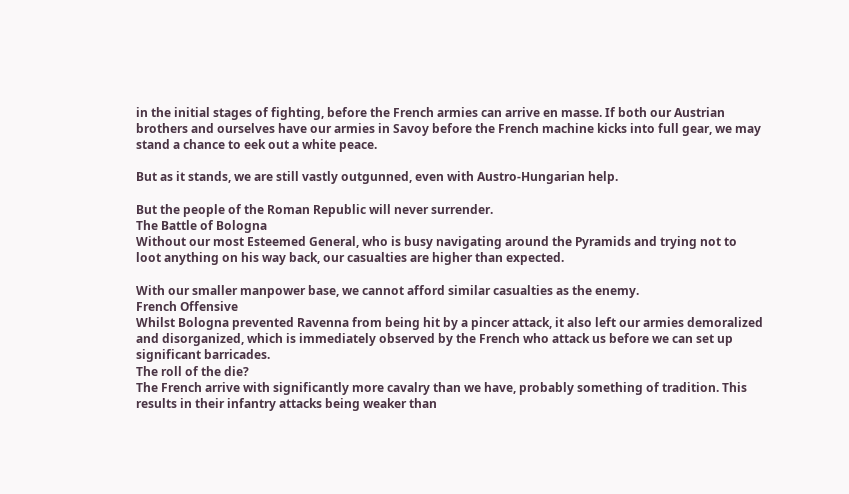in the initial stages of fighting, before the French armies can arrive en masse. If both our Austrian brothers and ourselves have our armies in Savoy before the French machine kicks into full gear, we may stand a chance to eek out a white peace.

But as it stands, we are still vastly outgunned, even with Austro-Hungarian help.

But the people of the Roman Republic will never surrender.
The Battle of Bologna
Without our most Esteemed General, who is busy navigating around the Pyramids and trying not to loot anything on his way back, our casualties are higher than expected.

With our smaller manpower base, we cannot afford similar casualties as the enemy.
French Offensive
Whilst Bologna prevented Ravenna from being hit by a pincer attack, it also left our armies demoralized and disorganized, which is immediately observed by the French who attack us before we can set up significant barricades.
The roll of the die?
The French arrive with significantly more cavalry than we have, probably something of tradition. This results in their infantry attacks being weaker than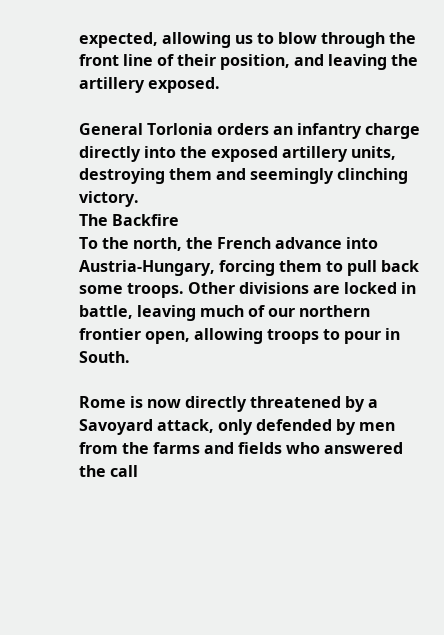expected, allowing us to blow through the front line of their position, and leaving the artillery exposed.

General Torlonia orders an infantry charge directly into the exposed artillery units, destroying them and seemingly clinching victory.
The Backfire
To the north, the French advance into Austria-Hungary, forcing them to pull back some troops. Other divisions are locked in battle, leaving much of our northern frontier open, allowing troops to pour in South.

Rome is now directly threatened by a Savoyard attack, only defended by men from the farms and fields who answered the call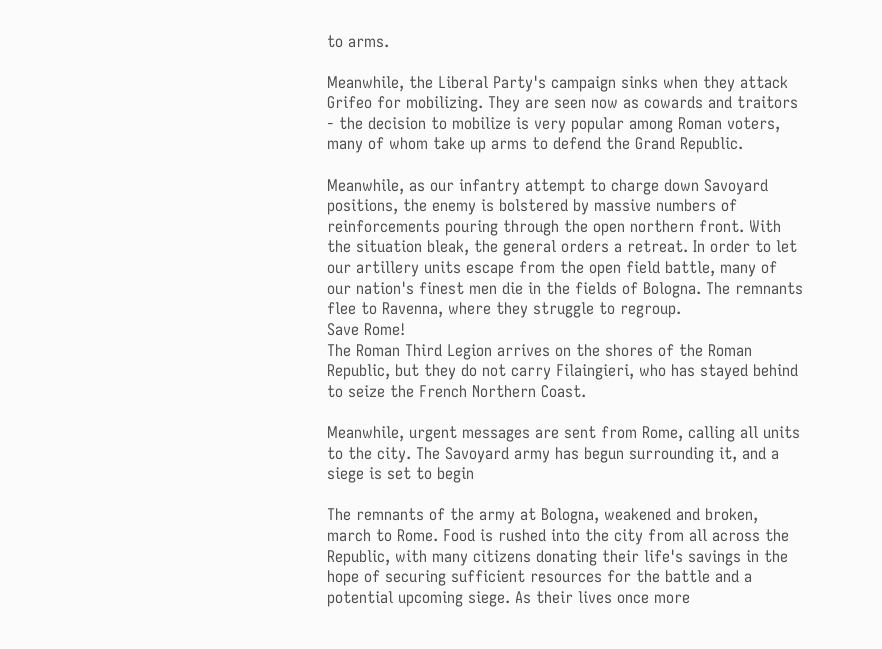to arms.

Meanwhile, the Liberal Party's campaign sinks when they attack Grifeo for mobilizing. They are seen now as cowards and traitors - the decision to mobilize is very popular among Roman voters, many of whom take up arms to defend the Grand Republic.

Meanwhile, as our infantry attempt to charge down Savoyard positions, the enemy is bolstered by massive numbers of reinforcements pouring through the open northern front. With the situation bleak, the general orders a retreat. In order to let our artillery units escape from the open field battle, many of our nation's finest men die in the fields of Bologna. The remnants flee to Ravenna, where they struggle to regroup.
Save Rome!
The Roman Third Legion arrives on the shores of the Roman Republic, but they do not carry Filaingieri, who has stayed behind to seize the French Northern Coast.

Meanwhile, urgent messages are sent from Rome, calling all units to the city. The Savoyard army has begun surrounding it, and a siege is set to begin

The remnants of the army at Bologna, weakened and broken, march to Rome. Food is rushed into the city from all across the Republic, with many citizens donating their life's savings in the hope of securing sufficient resources for the battle and a potential upcoming siege. As their lives once more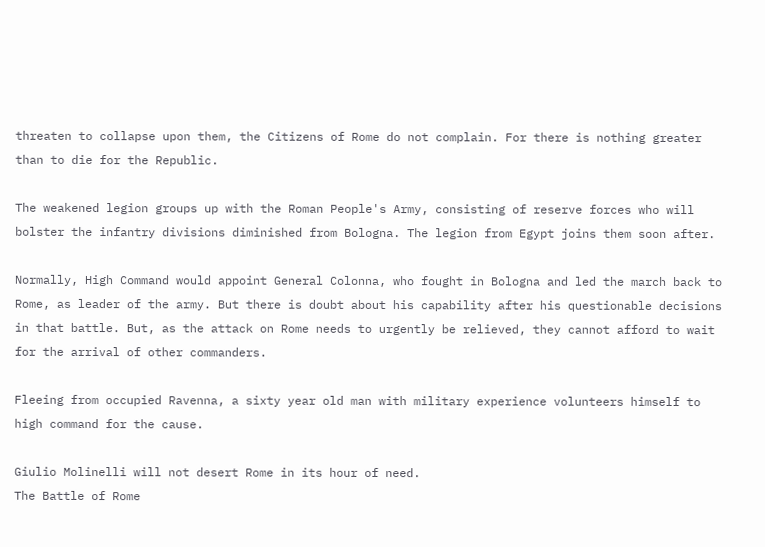threaten to collapse upon them, the Citizens of Rome do not complain. For there is nothing greater than to die for the Republic.

The weakened legion groups up with the Roman People's Army, consisting of reserve forces who will bolster the infantry divisions diminished from Bologna. The legion from Egypt joins them soon after.

Normally, High Command would appoint General Colonna, who fought in Bologna and led the march back to Rome, as leader of the army. But there is doubt about his capability after his questionable decisions in that battle. But, as the attack on Rome needs to urgently be relieved, they cannot afford to wait for the arrival of other commanders.

Fleeing from occupied Ravenna, a sixty year old man with military experience volunteers himself to high command for the cause.

Giulio Molinelli will not desert Rome in its hour of need.
The Battle of Rome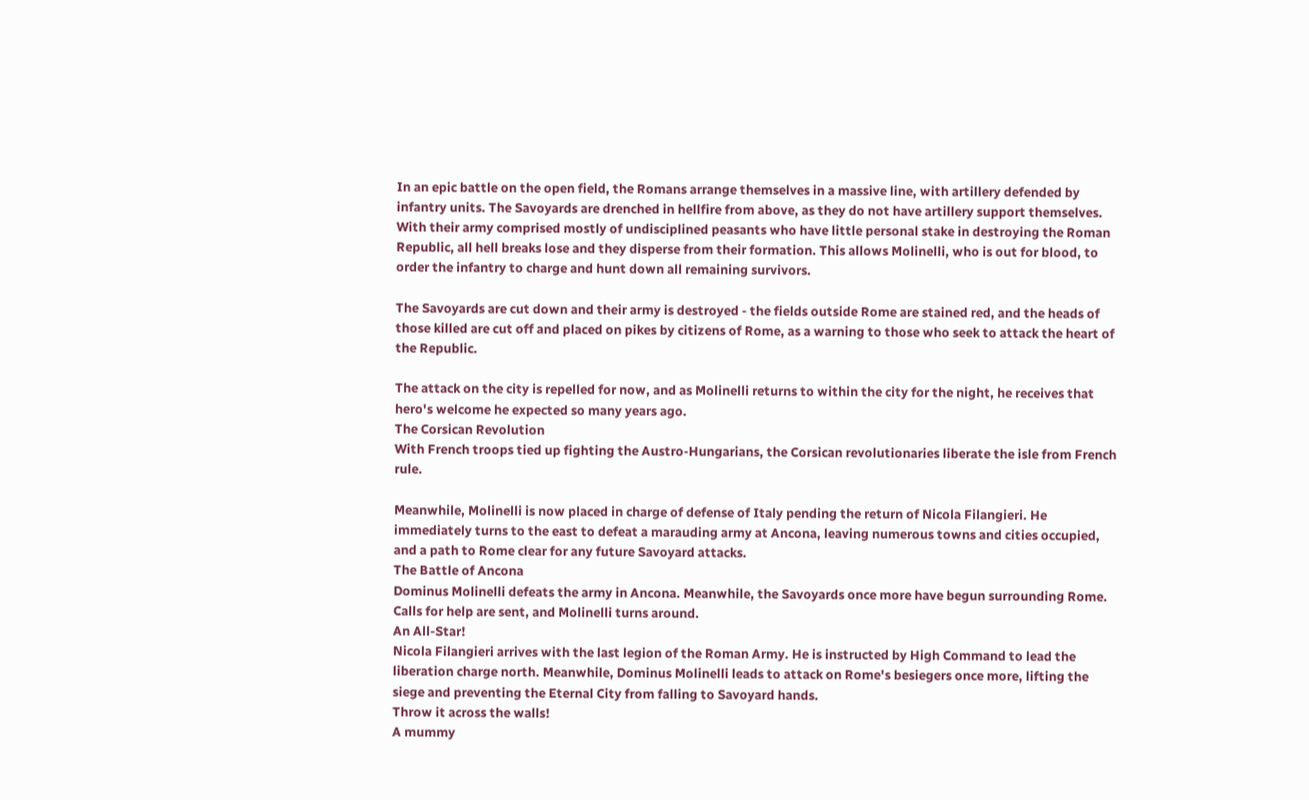In an epic battle on the open field, the Romans arrange themselves in a massive line, with artillery defended by infantry units. The Savoyards are drenched in hellfire from above, as they do not have artillery support themselves. With their army comprised mostly of undisciplined peasants who have little personal stake in destroying the Roman Republic, all hell breaks lose and they disperse from their formation. This allows Molinelli, who is out for blood, to order the infantry to charge and hunt down all remaining survivors.

The Savoyards are cut down and their army is destroyed - the fields outside Rome are stained red, and the heads of those killed are cut off and placed on pikes by citizens of Rome, as a warning to those who seek to attack the heart of the Republic.

The attack on the city is repelled for now, and as Molinelli returns to within the city for the night, he receives that hero's welcome he expected so many years ago.
The Corsican Revolution
With French troops tied up fighting the Austro-Hungarians, the Corsican revolutionaries liberate the isle from French rule.

Meanwhile, Molinelli is now placed in charge of defense of Italy pending the return of Nicola Filangieri. He immediately turns to the east to defeat a marauding army at Ancona, leaving numerous towns and cities occupied, and a path to Rome clear for any future Savoyard attacks.
The Battle of Ancona
Dominus Molinelli defeats the army in Ancona. Meanwhile, the Savoyards once more have begun surrounding Rome. Calls for help are sent, and Molinelli turns around.
An All-Star!
Nicola Filangieri arrives with the last legion of the Roman Army. He is instructed by High Command to lead the liberation charge north. Meanwhile, Dominus Molinelli leads to attack on Rome's besiegers once more, lifting the siege and preventing the Eternal City from falling to Savoyard hands.
Throw it across the walls!
A mummy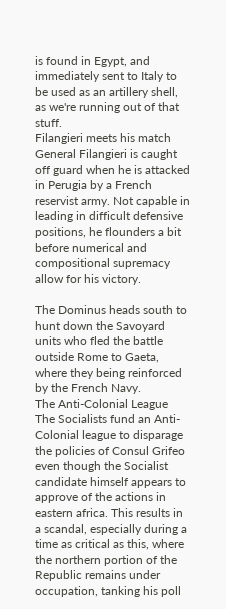is found in Egypt, and immediately sent to Italy to be used as an artillery shell, as we're running out of that stuff.
Filangieri meets his match
General Filangieri is caught off guard when he is attacked in Perugia by a French reservist army. Not capable in leading in difficult defensive positions, he flounders a bit before numerical and compositional supremacy allow for his victory.

The Dominus heads south to hunt down the Savoyard units who fled the battle outside Rome to Gaeta, where they being reinforced by the French Navy.
The Anti-Colonial League
The Socialists fund an Anti-Colonial league to disparage the policies of Consul Grifeo even though the Socialist candidate himself appears to approve of the actions in eastern africa. This results in a scandal, especially during a time as critical as this, where the northern portion of the Republic remains under occupation, tanking his poll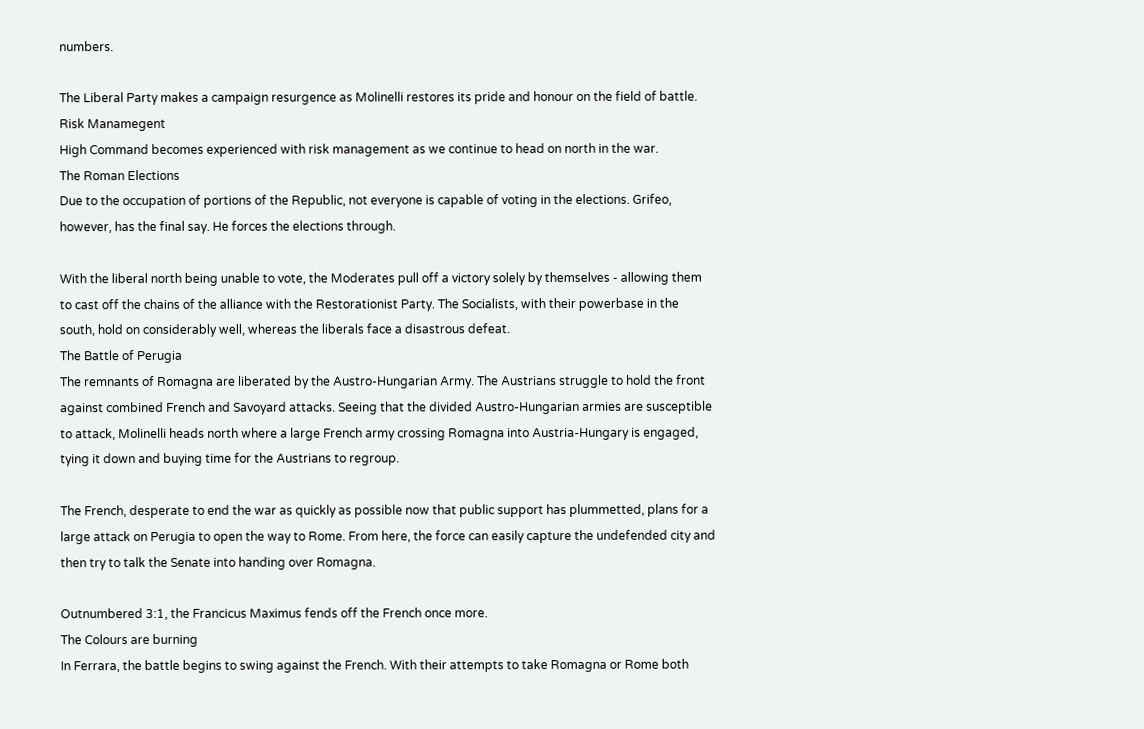numbers.

The Liberal Party makes a campaign resurgence as Molinelli restores its pride and honour on the field of battle.
Risk Manamegent
High Command becomes experienced with risk management as we continue to head on north in the war.
The Roman Elections
Due to the occupation of portions of the Republic, not everyone is capable of voting in the elections. Grifeo, however, has the final say. He forces the elections through.

With the liberal north being unable to vote, the Moderates pull off a victory solely by themselves - allowing them to cast off the chains of the alliance with the Restorationist Party. The Socialists, with their powerbase in the south, hold on considerably well, whereas the liberals face a disastrous defeat.
The Battle of Perugia
The remnants of Romagna are liberated by the Austro-Hungarian Army. The Austrians struggle to hold the front against combined French and Savoyard attacks. Seeing that the divided Austro-Hungarian armies are susceptible to attack, Molinelli heads north where a large French army crossing Romagna into Austria-Hungary is engaged, tying it down and buying time for the Austrians to regroup.

The French, desperate to end the war as quickly as possible now that public support has plummetted, plans for a large attack on Perugia to open the way to Rome. From here, the force can easily capture the undefended city and then try to talk the Senate into handing over Romagna.

Outnumbered 3:1, the Francicus Maximus fends off the French once more.
The Colours are burning
In Ferrara, the battle begins to swing against the French. With their attempts to take Romagna or Rome both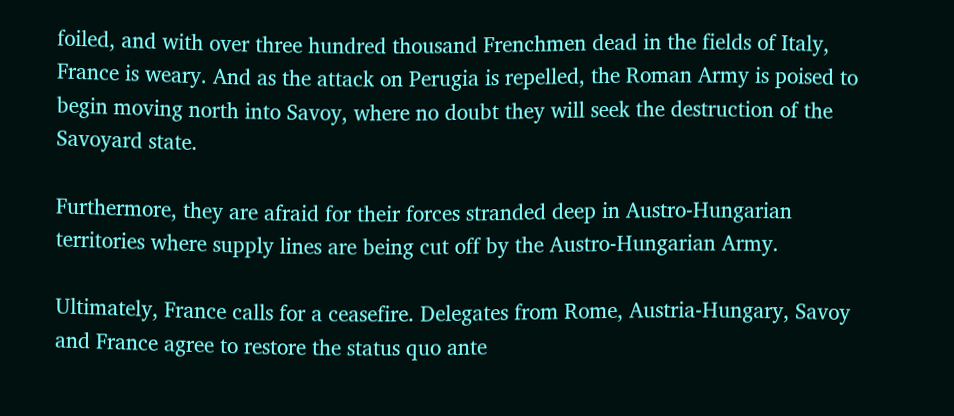foiled, and with over three hundred thousand Frenchmen dead in the fields of Italy, France is weary. And as the attack on Perugia is repelled, the Roman Army is poised to begin moving north into Savoy, where no doubt they will seek the destruction of the Savoyard state.

Furthermore, they are afraid for their forces stranded deep in Austro-Hungarian territories where supply lines are being cut off by the Austro-Hungarian Army.

Ultimately, France calls for a ceasefire. Delegates from Rome, Austria-Hungary, Savoy and France agree to restore the status quo ante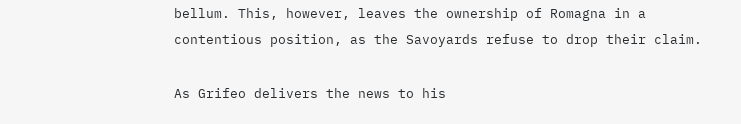bellum. This, however, leaves the ownership of Romagna in a contentious position, as the Savoyards refuse to drop their claim.

As Grifeo delivers the news to his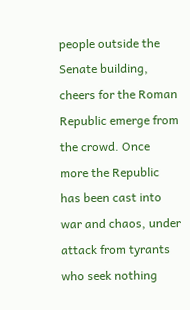people outside the Senate building, cheers for the Roman Republic emerge from the crowd. Once more the Republic has been cast into war and chaos, under attack from tyrants who seek nothing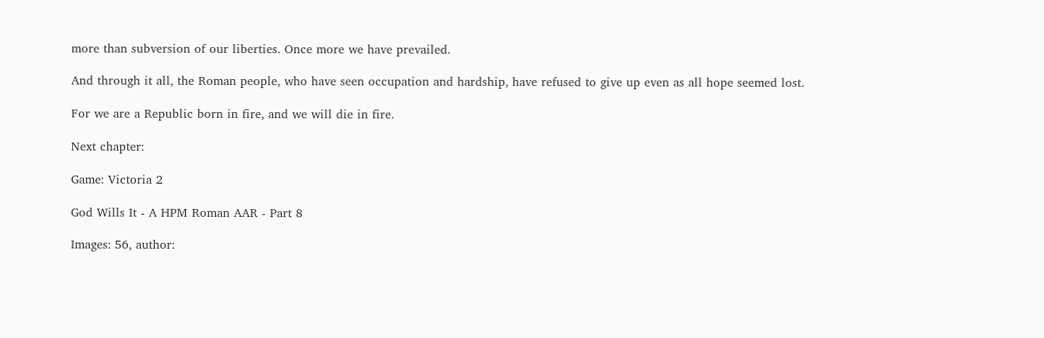more than subversion of our liberties. Once more we have prevailed.

And through it all, the Roman people, who have seen occupation and hardship, have refused to give up even as all hope seemed lost.

For we are a Republic born in fire, and we will die in fire.

Next chapter:

Game: Victoria 2

God Wills It - A HPM Roman AAR - Part 8

Images: 56, author: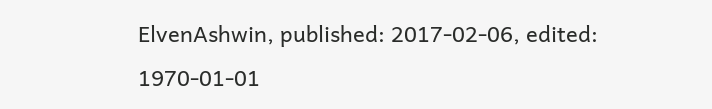ElvenAshwin, published: 2017-02-06, edited: 1970-01-01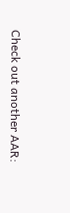Check out another AAR: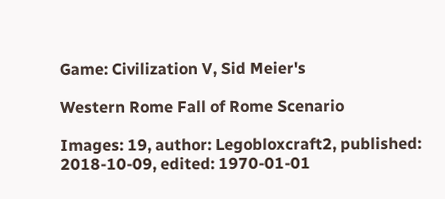Game: Civilization V, Sid Meier's

Western Rome Fall of Rome Scenario

Images: 19, author: Legobloxcraft2, published: 2018-10-09, edited: 1970-01-01